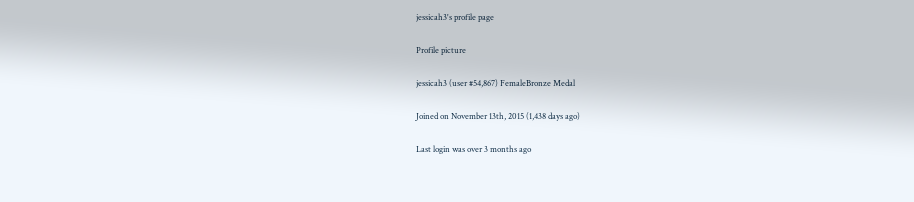jessicah3's profile page

Profile picture

jessicah3 (user #54,867) FemaleBronze Medal

Joined on November 13th, 2015 (1,438 days ago)

Last login was over 3 months ago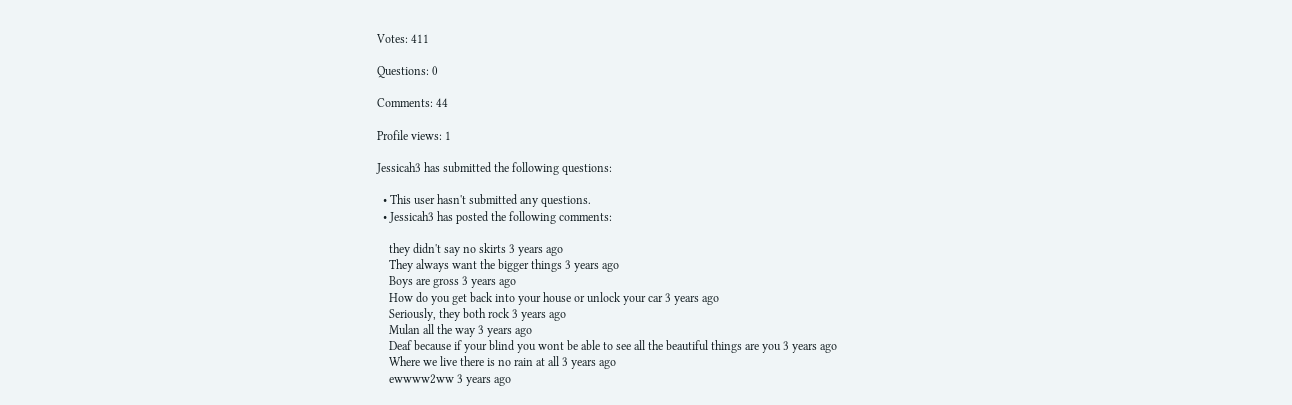Votes: 411

Questions: 0

Comments: 44

Profile views: 1

Jessicah3 has submitted the following questions:

  • This user hasn't submitted any questions.
  • Jessicah3 has posted the following comments:

    they didn't say no skirts 3 years ago
    They always want the bigger things 3 years ago
    Boys are gross 3 years ago
    How do you get back into your house or unlock your car 3 years ago
    Seriously, they both rock 3 years ago
    Mulan all the way 3 years ago
    Deaf because if your blind you wont be able to see all the beautiful things are you 3 years ago
    Where we live there is no rain at all 3 years ago
    ewwww2ww 3 years ago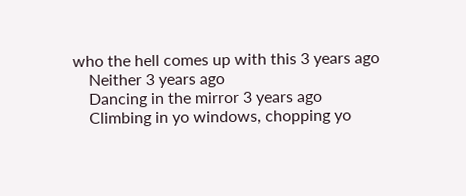who the hell comes up with this 3 years ago
    Neither 3 years ago
    Dancing in the mirror 3 years ago
    Climbing in yo windows, chopping yo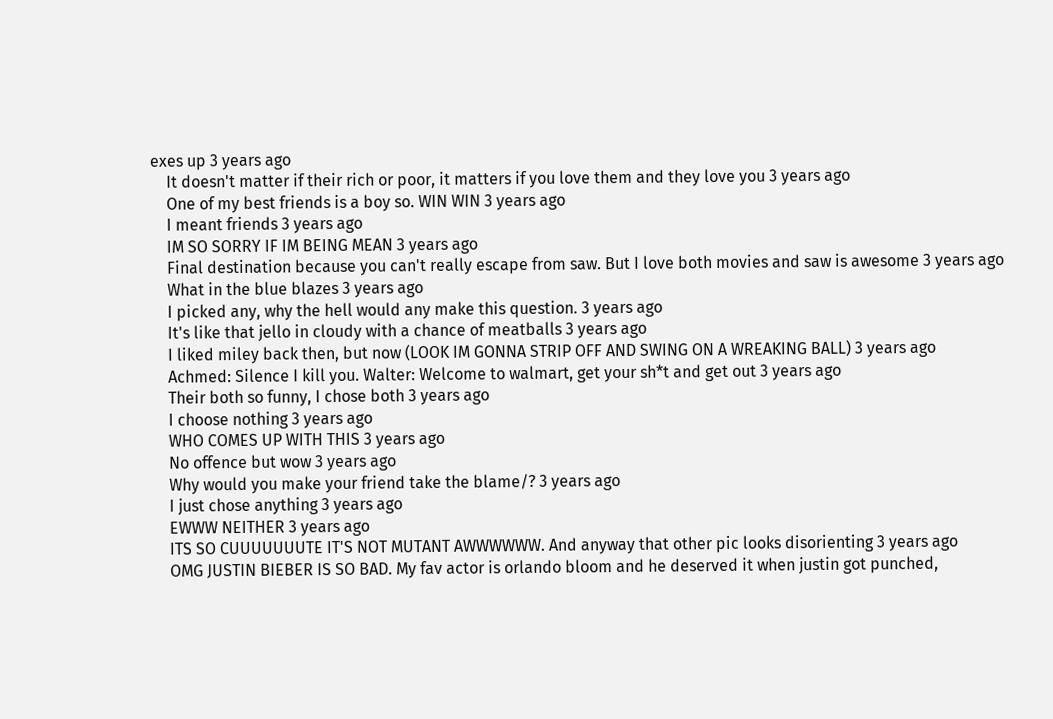exes up 3 years ago
    It doesn't matter if their rich or poor, it matters if you love them and they love you 3 years ago
    One of my best friends is a boy so. WIN WIN 3 years ago
    I meant friends 3 years ago
    IM SO SORRY IF IM BEING MEAN 3 years ago
    Final destination because you can't really escape from saw. But I love both movies and saw is awesome 3 years ago
    What in the blue blazes 3 years ago
    I picked any, why the hell would any make this question. 3 years ago
    It's like that jello in cloudy with a chance of meatballs 3 years ago
    I liked miley back then, but now (LOOK IM GONNA STRIP OFF AND SWING ON A WREAKING BALL) 3 years ago
    Achmed: Silence I kill you. Walter: Welcome to walmart, get your sh*t and get out 3 years ago
    Their both so funny, I chose both 3 years ago
    I choose nothing 3 years ago
    WHO COMES UP WITH THIS 3 years ago
    No offence but wow 3 years ago
    Why would you make your friend take the blame/? 3 years ago
    I just chose anything 3 years ago
    EWWW NEITHER 3 years ago
    ITS SO CUUUUUUUTE IT'S NOT MUTANT AWWWWWW. And anyway that other pic looks disorienting 3 years ago
    OMG JUSTIN BIEBER IS SO BAD. My fav actor is orlando bloom and he deserved it when justin got punched,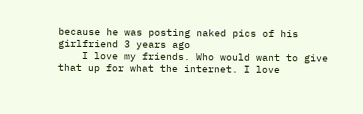because he was posting naked pics of his girlfriend 3 years ago
    I love my friends. Who would want to give that up for what the internet. I love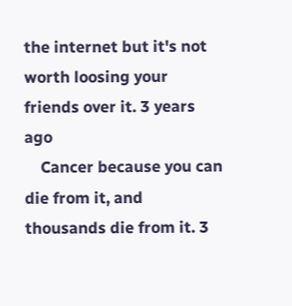the internet but it's not worth loosing your friends over it. 3 years ago
    Cancer because you can die from it, and thousands die from it. 3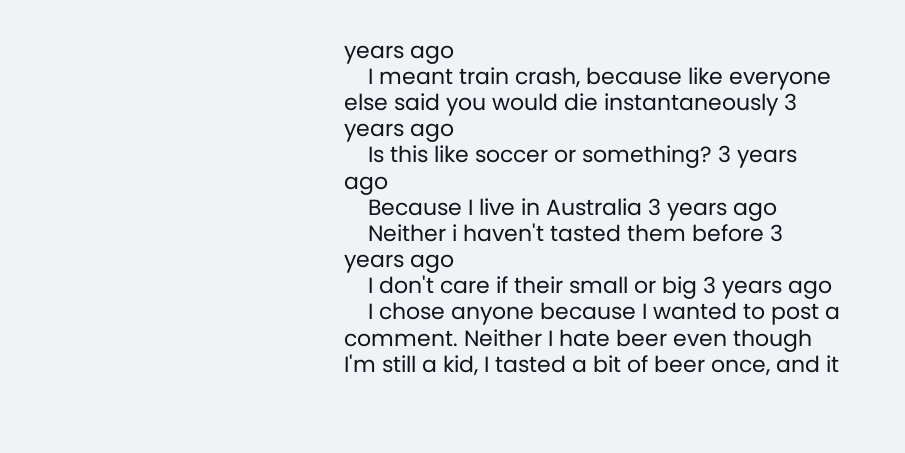years ago
    I meant train crash, because like everyone else said you would die instantaneously 3 years ago
    Is this like soccer or something? 3 years ago
    Because I live in Australia 3 years ago
    Neither i haven't tasted them before 3 years ago
    I don't care if their small or big 3 years ago
    I chose anyone because I wanted to post a comment. Neither I hate beer even though I'm still a kid, I tasted a bit of beer once, and it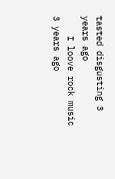tasted disgusting 3 years ago
    I loove rock music 3 years ago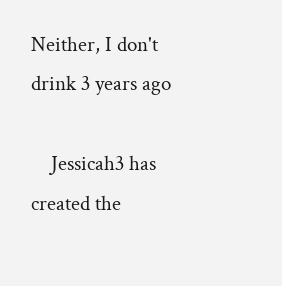Neither, I don't drink 3 years ago

    Jessicah3 has created the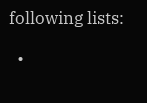following lists:

  •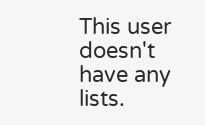This user doesn't have any lists.